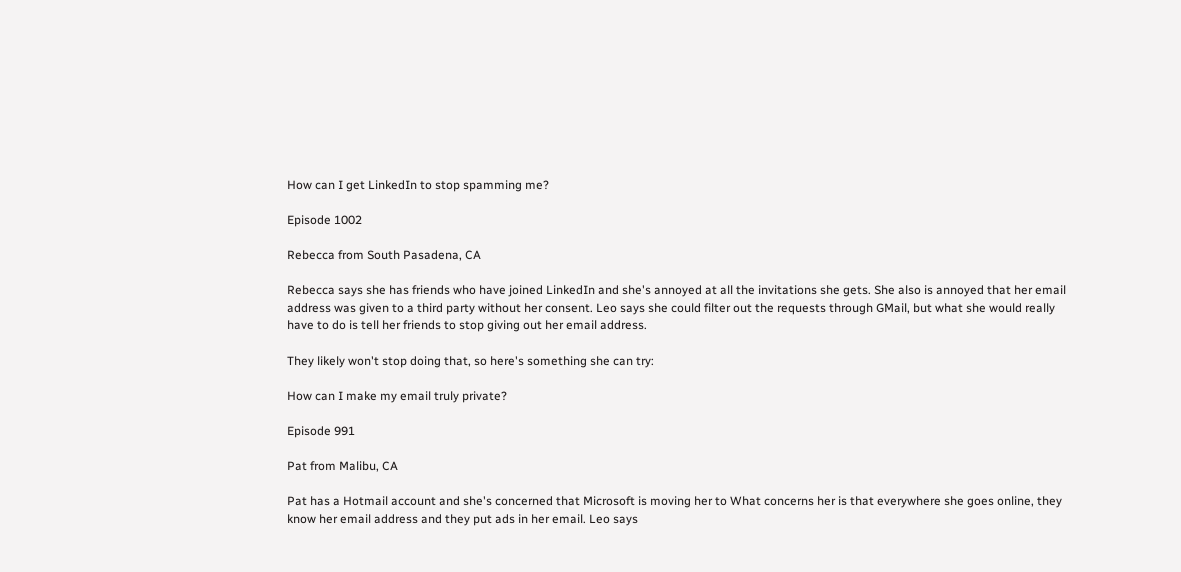How can I get LinkedIn to stop spamming me?

Episode 1002

Rebecca from South Pasadena, CA

Rebecca says she has friends who have joined LinkedIn and she's annoyed at all the invitations she gets. She also is annoyed that her email address was given to a third party without her consent. Leo says she could filter out the requests through GMail, but what she would really have to do is tell her friends to stop giving out her email address.

They likely won't stop doing that, so here's something she can try:

How can I make my email truly private?

Episode 991

Pat from Malibu, CA

Pat has a Hotmail account and she's concerned that Microsoft is moving her to What concerns her is that everywhere she goes online, they know her email address and they put ads in her email. Leo says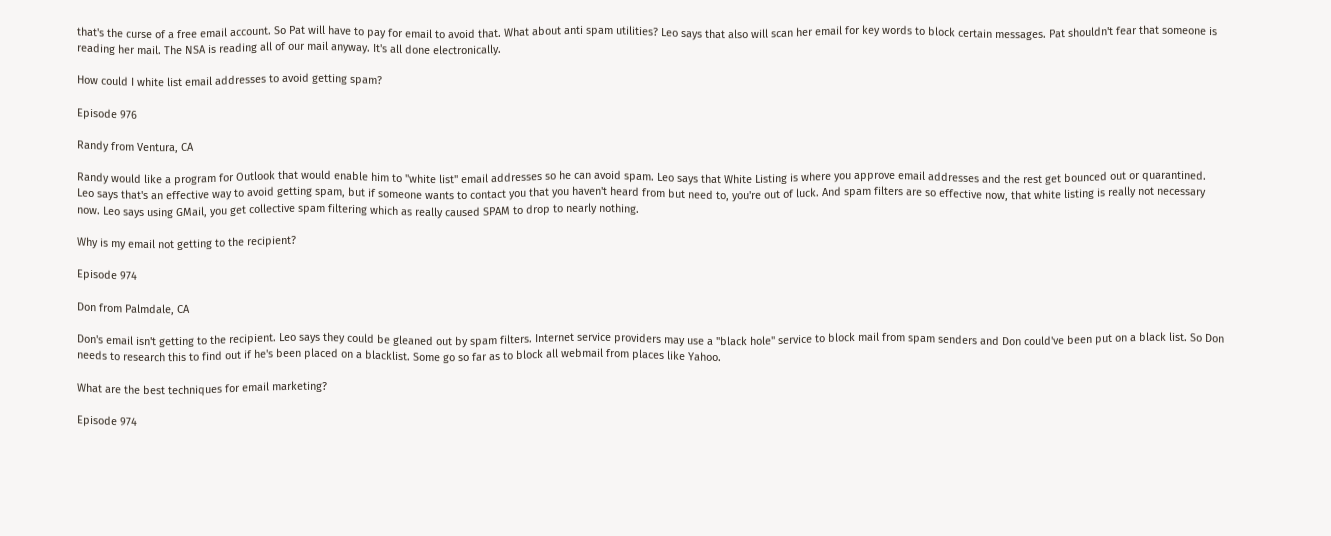that's the curse of a free email account. So Pat will have to pay for email to avoid that. What about anti spam utilities? Leo says that also will scan her email for key words to block certain messages. Pat shouldn't fear that someone is reading her mail. The NSA is reading all of our mail anyway. It's all done electronically.

How could I white list email addresses to avoid getting spam?

Episode 976

Randy from Ventura, CA

Randy would like a program for Outlook that would enable him to "white list" email addresses so he can avoid spam. Leo says that White Listing is where you approve email addresses and the rest get bounced out or quarantined. Leo says that's an effective way to avoid getting spam, but if someone wants to contact you that you haven't heard from but need to, you're out of luck. And spam filters are so effective now, that white listing is really not necessary now. Leo says using GMail, you get collective spam filtering which as really caused SPAM to drop to nearly nothing.

Why is my email not getting to the recipient?

Episode 974

Don from Palmdale, CA

Don's email isn't getting to the recipient. Leo says they could be gleaned out by spam filters. Internet service providers may use a "black hole" service to block mail from spam senders and Don could've been put on a black list. So Don needs to research this to find out if he's been placed on a blacklist. Some go so far as to block all webmail from places like Yahoo.

What are the best techniques for email marketing?

Episode 974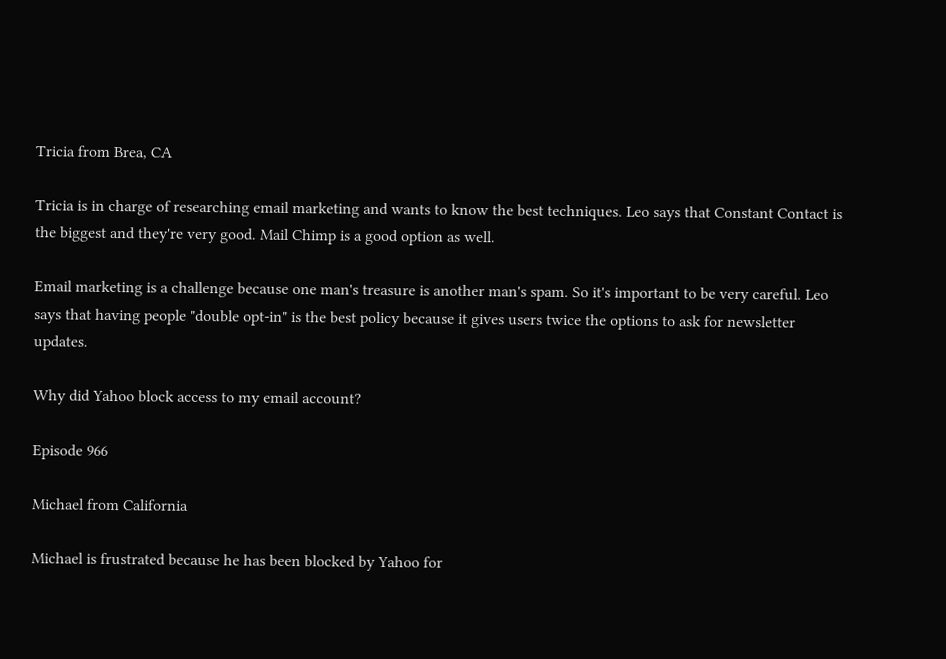Tricia from Brea, CA

Tricia is in charge of researching email marketing and wants to know the best techniques. Leo says that Constant Contact is the biggest and they're very good. Mail Chimp is a good option as well.

Email marketing is a challenge because one man's treasure is another man's spam. So it's important to be very careful. Leo says that having people "double opt-in" is the best policy because it gives users twice the options to ask for newsletter updates.

Why did Yahoo block access to my email account?

Episode 966

Michael from California

Michael is frustrated because he has been blocked by Yahoo for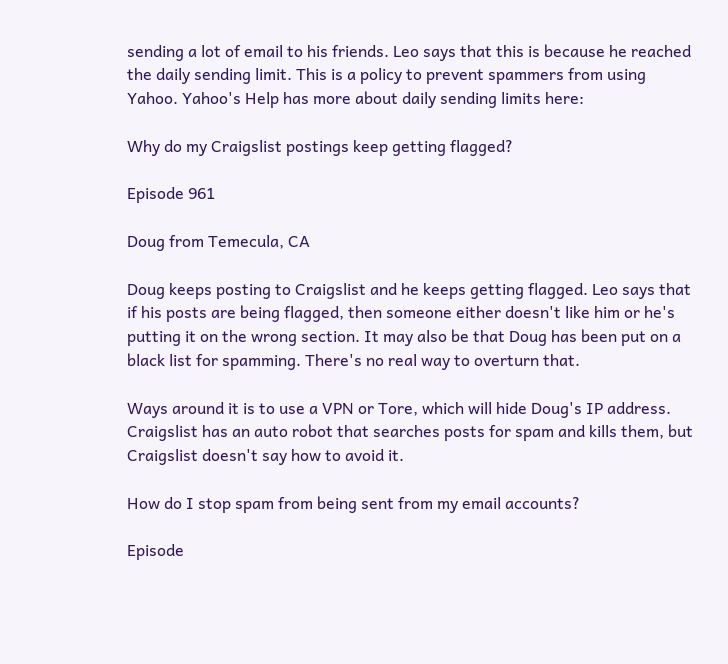sending a lot of email to his friends. Leo says that this is because he reached the daily sending limit. This is a policy to prevent spammers from using Yahoo. Yahoo's Help has more about daily sending limits here:

Why do my Craigslist postings keep getting flagged?

Episode 961

Doug from Temecula, CA

Doug keeps posting to Craigslist and he keeps getting flagged. Leo says that if his posts are being flagged, then someone either doesn't like him or he's putting it on the wrong section. It may also be that Doug has been put on a black list for spamming. There's no real way to overturn that.

Ways around it is to use a VPN or Tore, which will hide Doug's IP address. Craigslist has an auto robot that searches posts for spam and kills them, but Craigslist doesn't say how to avoid it.

How do I stop spam from being sent from my email accounts?

Episode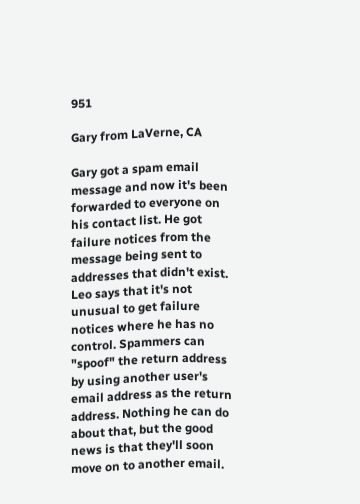951

Gary from LaVerne, CA

Gary got a spam email message and now it's been forwarded to everyone on his contact list. He got failure notices from the message being sent to addresses that didn't exist. Leo says that it's not unusual to get failure notices where he has no control. Spammers can "spoof" the return address by using another user's email address as the return address. Nothing he can do about that, but the good news is that they'll soon move on to another email.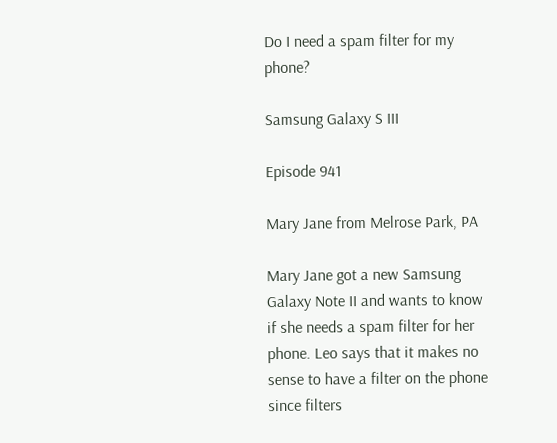Do I need a spam filter for my phone?

Samsung Galaxy S III

Episode 941

Mary Jane from Melrose Park, PA

Mary Jane got a new Samsung Galaxy Note II and wants to know if she needs a spam filter for her phone. Leo says that it makes no sense to have a filter on the phone since filters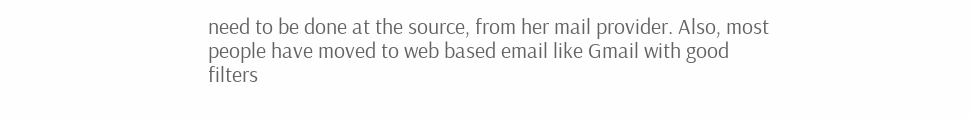need to be done at the source, from her mail provider. Also, most people have moved to web based email like Gmail with good filters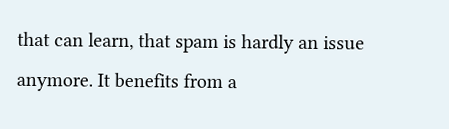that can learn, that spam is hardly an issue anymore. It benefits from a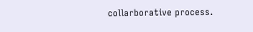collarborative process.